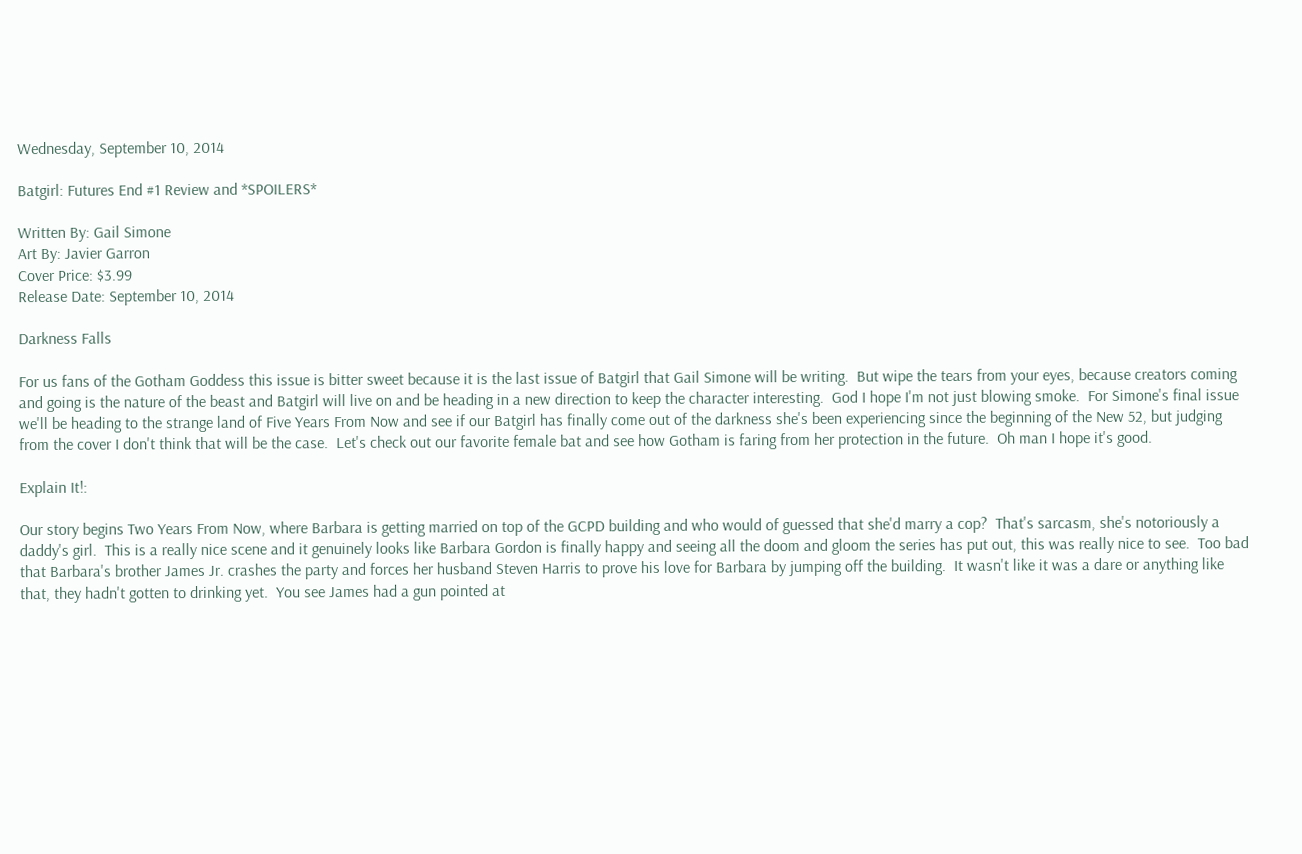Wednesday, September 10, 2014

Batgirl: Futures End #1 Review and *SPOILERS*

Written By: Gail Simone
Art By: Javier Garron
Cover Price: $3.99
Release Date: September 10, 2014

Darkness Falls

For us fans of the Gotham Goddess this issue is bitter sweet because it is the last issue of Batgirl that Gail Simone will be writing.  But wipe the tears from your eyes, because creators coming and going is the nature of the beast and Batgirl will live on and be heading in a new direction to keep the character interesting.  God I hope I'm not just blowing smoke.  For Simone's final issue we'll be heading to the strange land of Five Years From Now and see if our Batgirl has finally come out of the darkness she's been experiencing since the beginning of the New 52, but judging from the cover I don't think that will be the case.  Let's check out our favorite female bat and see how Gotham is faring from her protection in the future.  Oh man I hope it's good.

Explain It!:

Our story begins Two Years From Now, where Barbara is getting married on top of the GCPD building and who would of guessed that she'd marry a cop?  That's sarcasm, she's notoriously a daddy's girl.  This is a really nice scene and it genuinely looks like Barbara Gordon is finally happy and seeing all the doom and gloom the series has put out, this was really nice to see.  Too bad that Barbara's brother James Jr. crashes the party and forces her husband Steven Harris to prove his love for Barbara by jumping off the building.  It wasn't like it was a dare or anything like that, they hadn't gotten to drinking yet.  You see James had a gun pointed at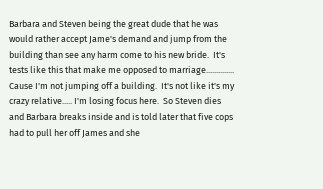Barbara and Steven being the great dude that he was would rather accept Jame's demand and jump from the building than see any harm come to his new bride.  It's tests like this that make me opposed to marriage.............. Cause I'm not jumping off a building.  It's not like it's my crazy relative..... I'm losing focus here.  So Steven dies and Barbara breaks inside and is told later that five cops had to pull her off James and she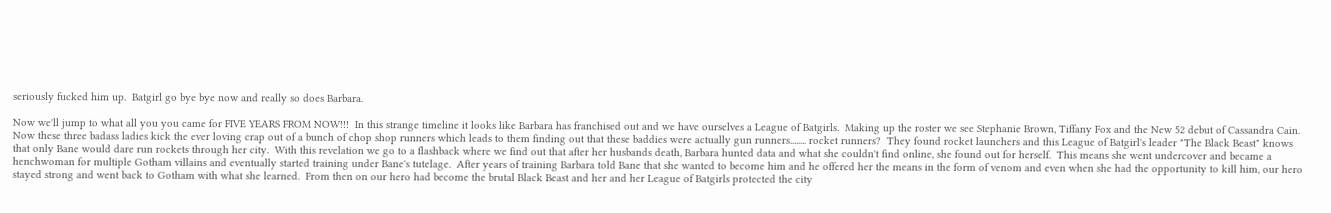seriously fucked him up.  Batgirl go bye bye now and really so does Barbara.

Now we'll jump to what all you you came for FIVE YEARS FROM NOW!!!  In this strange timeline it looks like Barbara has franchised out and we have ourselves a League of Batgirls.  Making up the roster we see Stephanie Brown, Tiffany Fox and the New 52 debut of Cassandra Cain.  Now these three badass ladies kick the ever loving crap out of a bunch of chop shop runners which leads to them finding out that these baddies were actually gun runners........ rocket runners?  They found rocket launchers and this League of Batgirl's leader "The Black Beast" knows that only Bane would dare run rockets through her city.  With this revelation we go to a flashback where we find out that after her husbands death, Barbara hunted data and what she couldn't find online, she found out for herself.  This means she went undercover and became a henchwoman for multiple Gotham villains and eventually started training under Bane's tutelage.  After years of training Barbara told Bane that she wanted to become him and he offered her the means in the form of venom and even when she had the opportunity to kill him, our hero stayed strong and went back to Gotham with what she learned.  From then on our hero had become the brutal Black Beast and her and her League of Batgirls protected the city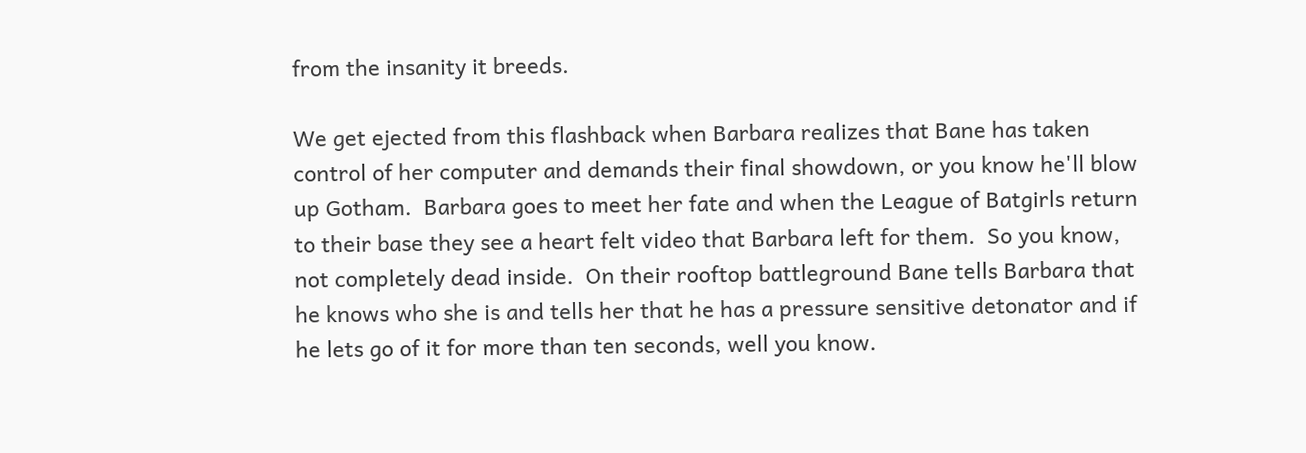from the insanity it breeds.

We get ejected from this flashback when Barbara realizes that Bane has taken control of her computer and demands their final showdown, or you know he'll blow up Gotham.  Barbara goes to meet her fate and when the League of Batgirls return to their base they see a heart felt video that Barbara left for them.  So you know, not completely dead inside.  On their rooftop battleground Bane tells Barbara that he knows who she is and tells her that he has a pressure sensitive detonator and if he lets go of it for more than ten seconds, well you know.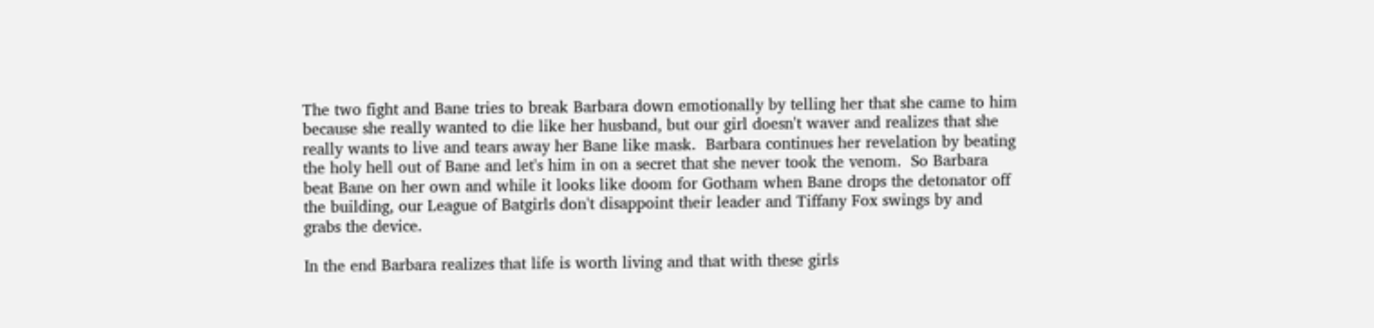The two fight and Bane tries to break Barbara down emotionally by telling her that she came to him because she really wanted to die like her husband, but our girl doesn't waver and realizes that she really wants to live and tears away her Bane like mask.  Barbara continues her revelation by beating the holy hell out of Bane and let's him in on a secret that she never took the venom.  So Barbara beat Bane on her own and while it looks like doom for Gotham when Bane drops the detonator off the building, our League of Batgirls don't disappoint their leader and Tiffany Fox swings by and grabs the device.

In the end Barbara realizes that life is worth living and that with these girls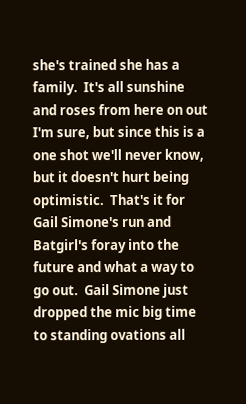she's trained she has a family.  It's all sunshine and roses from here on out I'm sure, but since this is a one shot we'll never know, but it doesn't hurt being optimistic.  That's it for Gail Simone's run and Batgirl's foray into the future and what a way to go out.  Gail Simone just dropped the mic big time to standing ovations all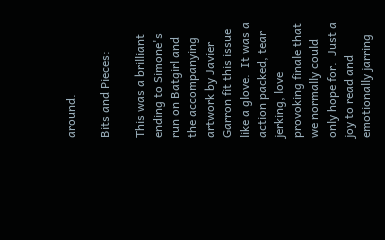around.

Bits and Pieces:

This was a brilliant ending to Simone's run on Batgirl and the accompanying artwork by Javier Garron fit this issue like a glove.  It was a action packed, tear jerking, love provoking finale that we normally could only hope for.  Just a joy to read and emotionally jarring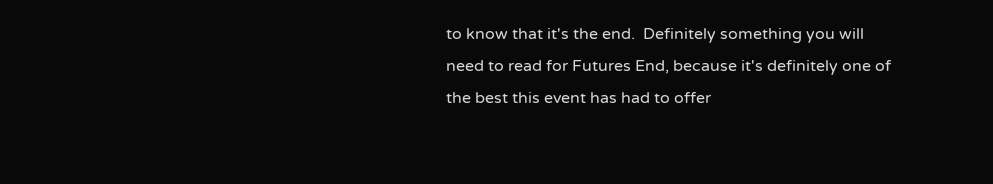to know that it's the end.  Definitely something you will need to read for Futures End, because it's definitely one of the best this event has had to offer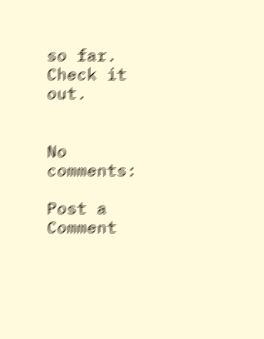so far.  Check it out.


No comments:

Post a Comment